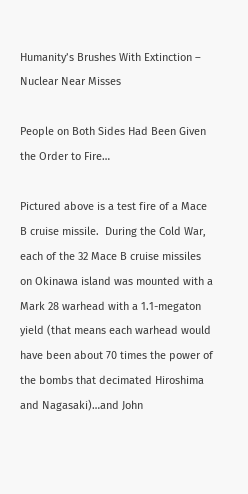Humanity’s Brushes With Extinction – Nuclear Near Misses

People on Both Sides Had Been Given the Order to Fire…

Pictured above is a test fire of a Mace B cruise missile.  During the Cold War, each of the 32 Mace B cruise missiles on Okinawa island was mounted with a Mark 28 warhead with a 1.1-megaton yield (that means each warhead would have been about 70 times the power of the bombs that decimated Hiroshima and Nagasaki)…and John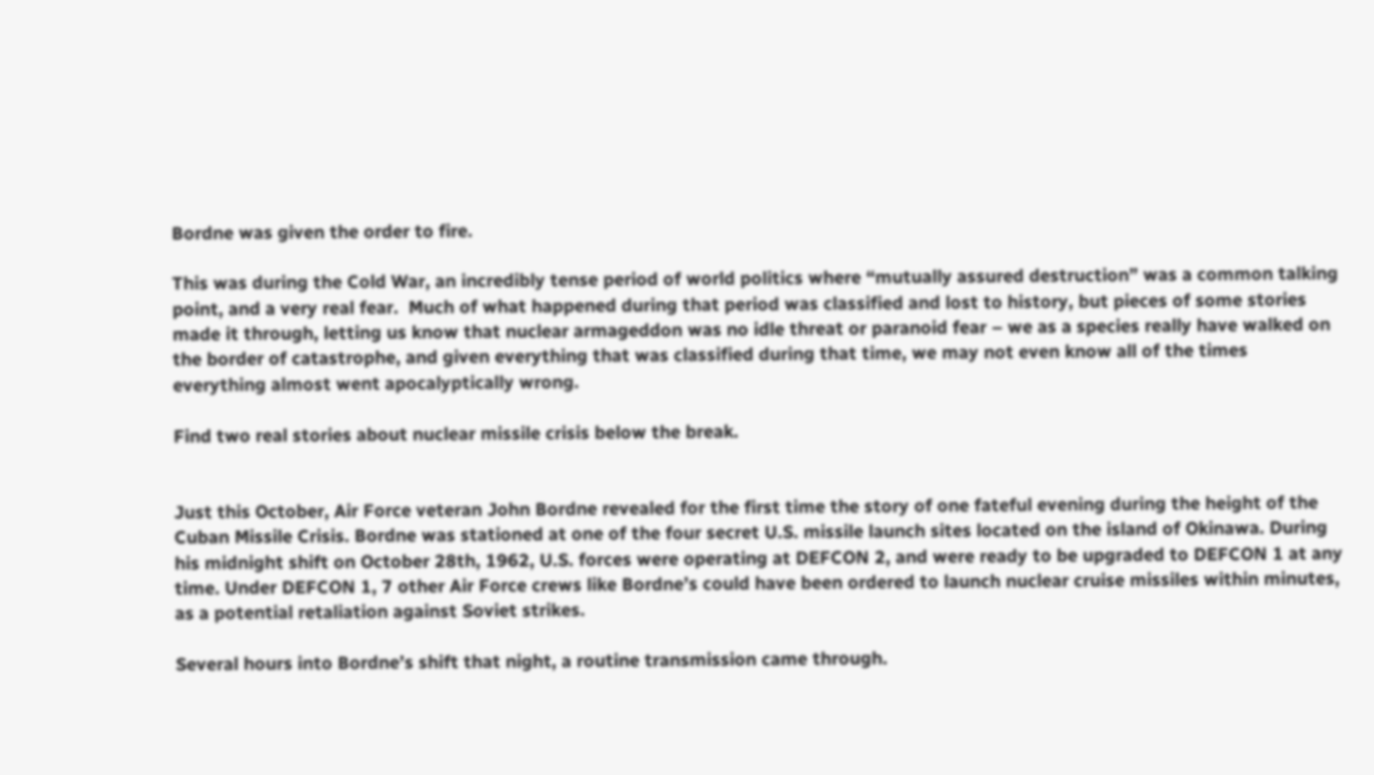Bordne was given the order to fire.

This was during the Cold War, an incredibly tense period of world politics where “mutually assured destruction” was a common talking point, and a very real fear.  Much of what happened during that period was classified and lost to history, but pieces of some stories made it through, letting us know that nuclear armageddon was no idle threat or paranoid fear – we as a species really have walked on the border of catastrophe, and given everything that was classified during that time, we may not even know all of the times everything almost went apocalyptically wrong.

Find two real stories about nuclear missile crisis below the break.


Just this October, Air Force veteran John Bordne revealed for the first time the story of one fateful evening during the height of the Cuban Missile Crisis. Bordne was stationed at one of the four secret U.S. missile launch sites located on the island of Okinawa. During his midnight shift on October 28th, 1962, U.S. forces were operating at DEFCON 2, and were ready to be upgraded to DEFCON 1 at any time. Under DEFCON 1, 7 other Air Force crews like Bordne’s could have been ordered to launch nuclear cruise missiles within minutes, as a potential retaliation against Soviet strikes.

Several hours into Bordne’s shift that night, a routine transmission came through.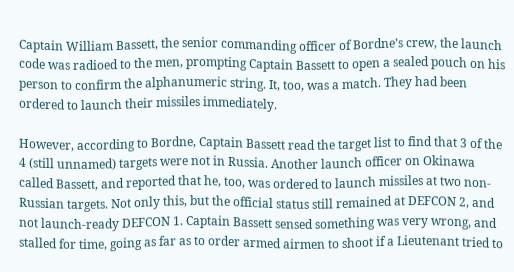Captain William Bassett, the senior commanding officer of Bordne’s crew, the launch code was radioed to the men, prompting Captain Bassett to open a sealed pouch on his person to confirm the alphanumeric string. It, too, was a match. They had been ordered to launch their missiles immediately.

However, according to Bordne, Captain Bassett read the target list to find that 3 of the 4 (still unnamed) targets were not in Russia. Another launch officer on Okinawa called Bassett, and reported that he, too, was ordered to launch missiles at two non-Russian targets. Not only this, but the official status still remained at DEFCON 2, and not launch-ready DEFCON 1. Captain Bassett sensed something was very wrong, and stalled for time, going as far as to order armed airmen to shoot if a Lieutenant tried to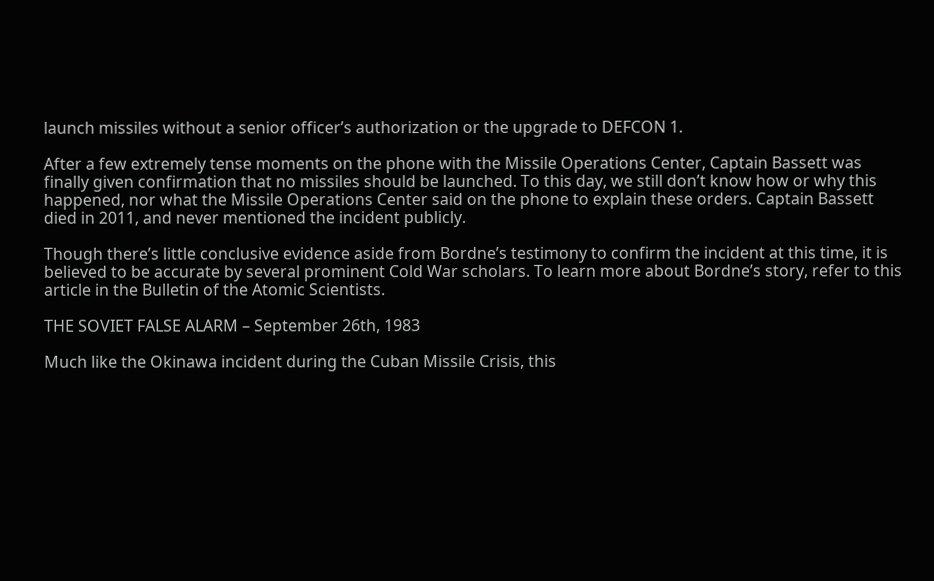launch missiles without a senior officer’s authorization or the upgrade to DEFCON 1.

After a few extremely tense moments on the phone with the Missile Operations Center, Captain Bassett was finally given confirmation that no missiles should be launched. To this day, we still don’t know how or why this happened, nor what the Missile Operations Center said on the phone to explain these orders. Captain Bassett died in 2011, and never mentioned the incident publicly.

Though there’s little conclusive evidence aside from Bordne’s testimony to confirm the incident at this time, it is believed to be accurate by several prominent Cold War scholars. To learn more about Bordne’s story, refer to this article in the Bulletin of the Atomic Scientists.

THE SOVIET FALSE ALARM – September 26th, 1983

Much like the Okinawa incident during the Cuban Missile Crisis, this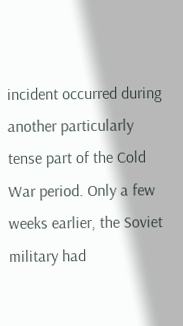incident occurred during another particularly tense part of the Cold War period. Only a few weeks earlier, the Soviet military had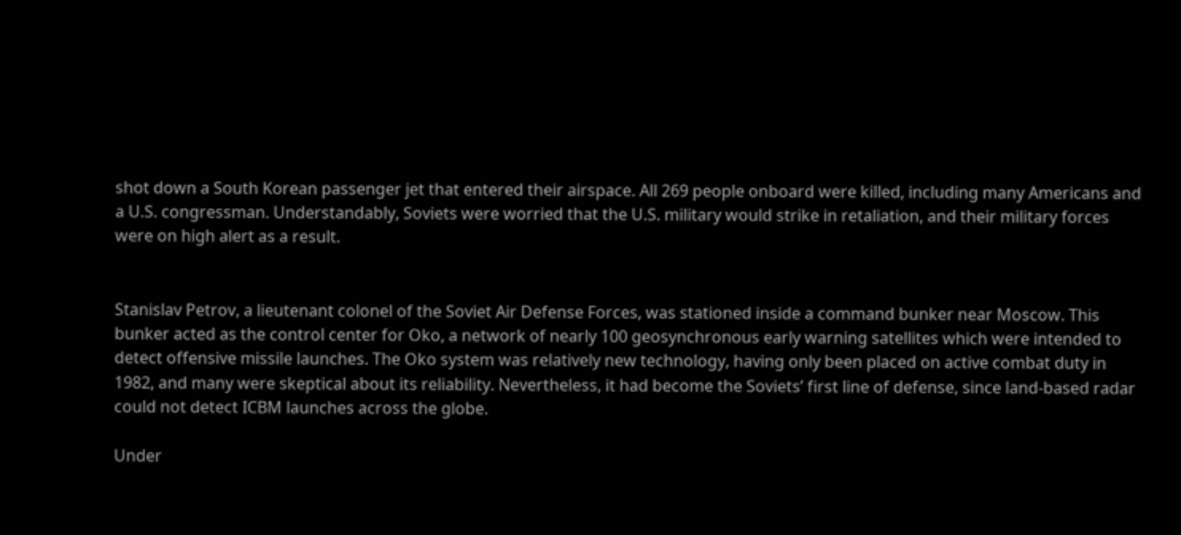shot down a South Korean passenger jet that entered their airspace. All 269 people onboard were killed, including many Americans and a U.S. congressman. Understandably, Soviets were worried that the U.S. military would strike in retaliation, and their military forces were on high alert as a result.


Stanislav Petrov, a lieutenant colonel of the Soviet Air Defense Forces, was stationed inside a command bunker near Moscow. This bunker acted as the control center for Oko, a network of nearly 100 geosynchronous early warning satellites which were intended to detect offensive missile launches. The Oko system was relatively new technology, having only been placed on active combat duty in 1982, and many were skeptical about its reliability. Nevertheless, it had become the Soviets’ first line of defense, since land-based radar could not detect ICBM launches across the globe.

Under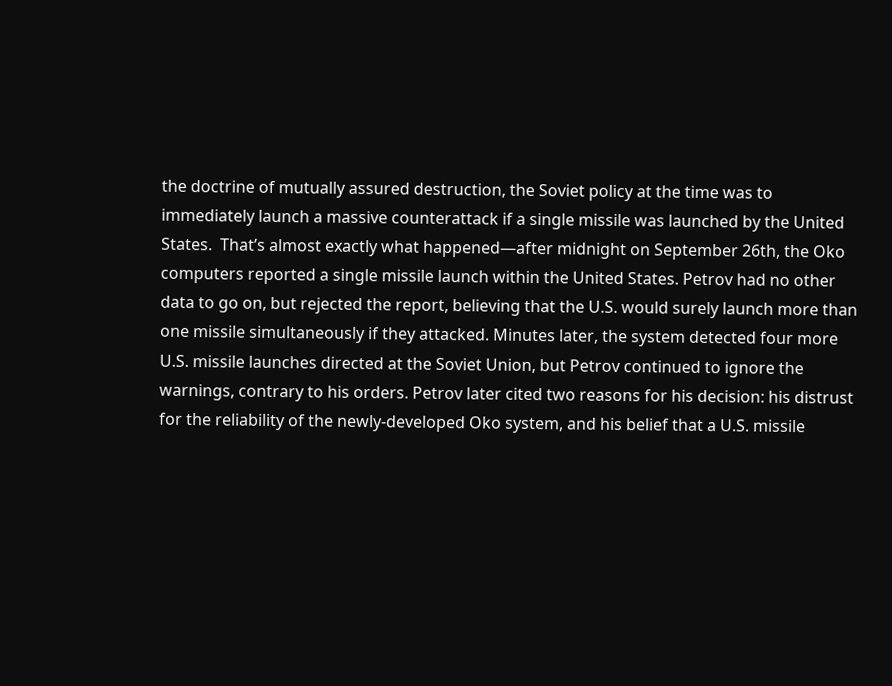the doctrine of mutually assured destruction, the Soviet policy at the time was to immediately launch a massive counterattack if a single missile was launched by the United States.  That’s almost exactly what happened—after midnight on September 26th, the Oko computers reported a single missile launch within the United States. Petrov had no other data to go on, but rejected the report, believing that the U.S. would surely launch more than one missile simultaneously if they attacked. Minutes later, the system detected four more U.S. missile launches directed at the Soviet Union, but Petrov continued to ignore the warnings, contrary to his orders. Petrov later cited two reasons for his decision: his distrust for the reliability of the newly-developed Oko system, and his belief that a U.S. missile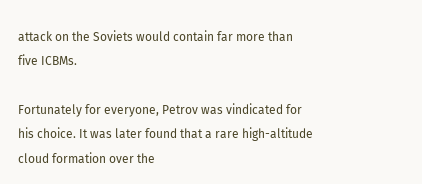attack on the Soviets would contain far more than five ICBMs.

Fortunately for everyone, Petrov was vindicated for his choice. It was later found that a rare high-altitude cloud formation over the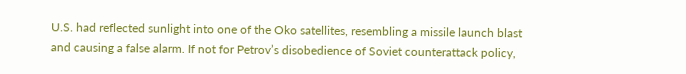U.S. had reflected sunlight into one of the Oko satellites, resembling a missile launch blast and causing a false alarm. If not for Petrov’s disobedience of Soviet counterattack policy,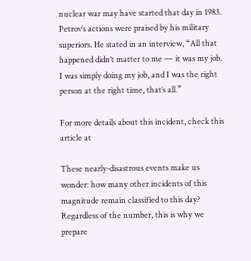nuclear war may have started that day in 1983. Petrov’s actions were praised by his military superiors. He stated in an interview, “All that happened didn’t matter to me — it was my job. I was simply doing my job, and I was the right person at the right time, that’s all.”

For more details about this incident, check this article at

These nearly-disastrous events make us wonder: how many other incidents of this magnitude remain classified to this day? Regardless of the number, this is why we prepare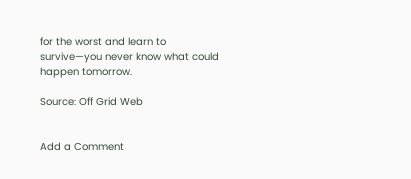for the worst and learn to survive—you never know what could happen tomorrow.

Source: Off Grid Web


Add a Comment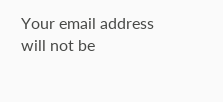Your email address will not be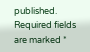published. Required fields are marked *